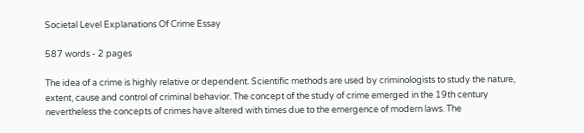Societal Level Explanations Of Crime Essay

587 words - 2 pages

The idea of a crime is highly relative or dependent. Scientific methods are used by criminologists to study the nature, extent, cause and control of criminal behavior. The concept of the study of crime emerged in the 19th century nevertheless the concepts of crimes have altered with times due to the emergence of modern laws. The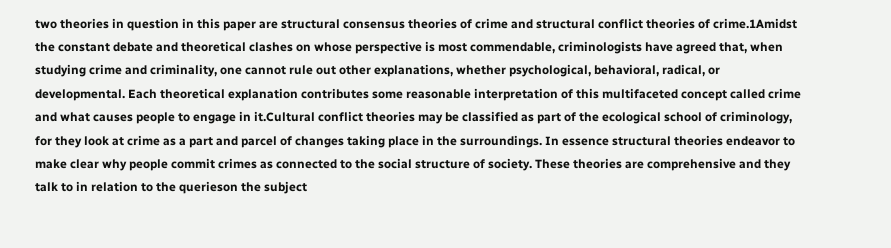two theories in question in this paper are structural consensus theories of crime and structural conflict theories of crime.1Amidst the constant debate and theoretical clashes on whose perspective is most commendable, criminologists have agreed that, when studying crime and criminality, one cannot rule out other explanations, whether psychological, behavioral, radical, or developmental. Each theoretical explanation contributes some reasonable interpretation of this multifaceted concept called crime and what causes people to engage in it.Cultural conflict theories may be classified as part of the ecological school of criminology, for they look at crime as a part and parcel of changes taking place in the surroundings. In essence structural theories endeavor to make clear why people commit crimes as connected to the social structure of society. These theories are comprehensive and they talk to in relation to the querieson the subject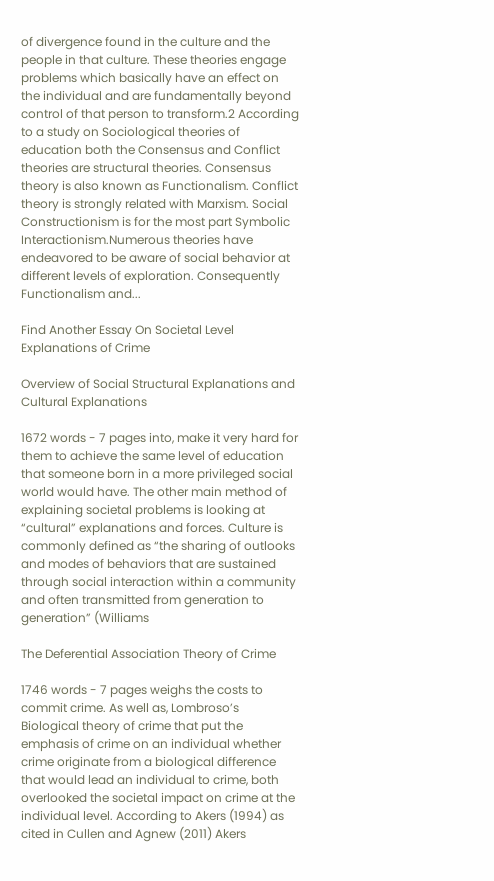of divergence found in the culture and the people in that culture. These theories engage problems which basically have an effect on the individual and are fundamentally beyond control of that person to transform.2 According to a study on Sociological theories of education both the Consensus and Conflict theories are structural theories. Consensus theory is also known as Functionalism. Conflict theory is strongly related with Marxism. Social Constructionism is for the most part Symbolic Interactionism.Numerous theories have endeavored to be aware of social behavior at different levels of exploration. Consequently Functionalism and...

Find Another Essay On Societal Level Explanations of Crime

Overview of Social Structural Explanations and Cultural Explanations

1672 words - 7 pages into, make it very hard for them to achieve the same level of education that someone born in a more privileged social world would have. The other main method of explaining societal problems is looking at “cultural” explanations and forces. Culture is commonly defined as “the sharing of outlooks and modes of behaviors that are sustained through social interaction within a community and often transmitted from generation to generation” (Williams

The Deferential Association Theory of Crime

1746 words - 7 pages weighs the costs to commit crime. As well as, Lombroso’s Biological theory of crime that put the emphasis of crime on an individual whether crime originate from a biological difference that would lead an individual to crime, both overlooked the societal impact on crime at the individual level. According to Akers (1994) as cited in Cullen and Agnew (2011) Akers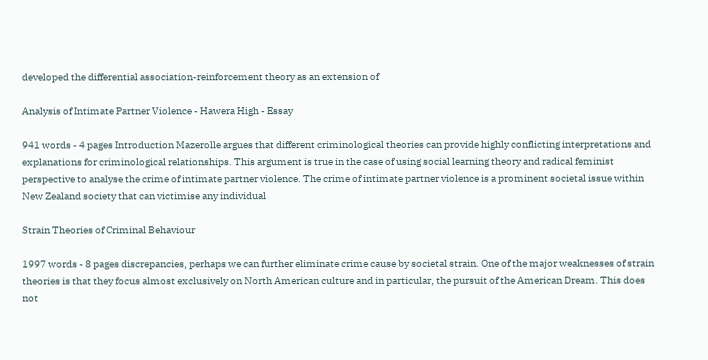developed the differential association-reinforcement theory as an extension of

Analysis of Intimate Partner Violence - Hawera High - Essay

941 words - 4 pages Introduction Mazerolle argues that different criminological theories can provide highly conflicting interpretations and explanations for criminological relationships. This argument is true in the case of using social learning theory and radical feminist perspective to analyse the crime of intimate partner violence. The crime of intimate partner violence is a prominent societal issue within New Zealand society that can victimise any individual

Strain Theories of Criminal Behaviour

1997 words - 8 pages discrepancies, perhaps we can further eliminate crime cause by societal strain. One of the major weaknesses of strain theories is that they focus almost exclusively on North American culture and in particular, the pursuit of the American Dream. This does not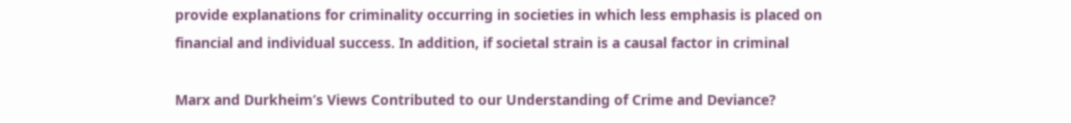provide explanations for criminality occurring in societies in which less emphasis is placed on financial and individual success. In addition, if societal strain is a causal factor in criminal

Marx and Durkheim’s Views Contributed to our Understanding of Crime and Deviance?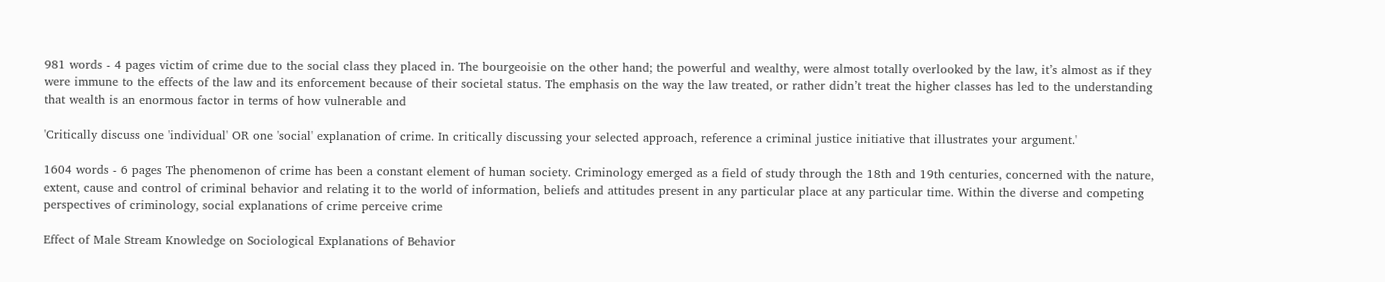981 words - 4 pages victim of crime due to the social class they placed in. The bourgeoisie on the other hand; the powerful and wealthy, were almost totally overlooked by the law, it’s almost as if they were immune to the effects of the law and its enforcement because of their societal status. The emphasis on the way the law treated, or rather didn’t treat the higher classes has led to the understanding that wealth is an enormous factor in terms of how vulnerable and

'Critically discuss one 'individual' OR one 'social' explanation of crime. In critically discussing your selected approach, reference a criminal justice initiative that illustrates your argument.'

1604 words - 6 pages The phenomenon of crime has been a constant element of human society. Criminology emerged as a field of study through the 18th and 19th centuries, concerned with the nature, extent, cause and control of criminal behavior and relating it to the world of information, beliefs and attitudes present in any particular place at any particular time. Within the diverse and competing perspectives of criminology, social explanations of crime perceive crime

Effect of Male Stream Knowledge on Sociological Explanations of Behavior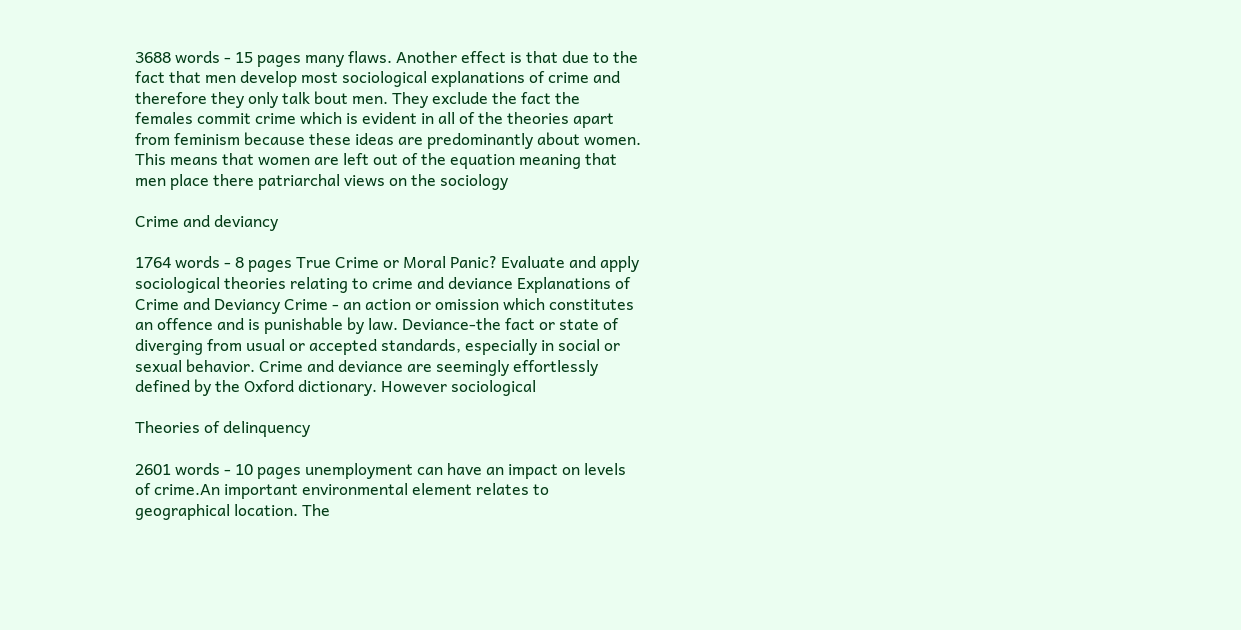3688 words - 15 pages many flaws. Another effect is that due to the fact that men develop most sociological explanations of crime and therefore they only talk bout men. They exclude the fact the females commit crime which is evident in all of the theories apart from feminism because these ideas are predominantly about women. This means that women are left out of the equation meaning that men place there patriarchal views on the sociology

Crime and deviancy

1764 words - 8 pages True Crime or Moral Panic? Evaluate and apply sociological theories relating to crime and deviance Explanations of Crime and Deviancy Crime - an action or omission which constitutes an offence and is punishable by law. Deviance-the fact or state of diverging from usual or accepted standards, especially in social or sexual behavior. Crime and deviance are seemingly effortlessly defined by the Oxford dictionary. However sociological

Theories of delinquency

2601 words - 10 pages unemployment can have an impact on levels of crime.An important environmental element relates to geographical location. The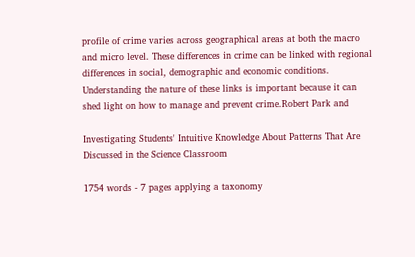profile of crime varies across geographical areas at both the macro and micro level. These differences in crime can be linked with regional differences in social, demographic and economic conditions. Understanding the nature of these links is important because it can shed light on how to manage and prevent crime.Robert Park and

Investigating Students' Intuitive Knowledge About Patterns That Are Discussed in the Science Classroom

1754 words - 7 pages applying a taxonomy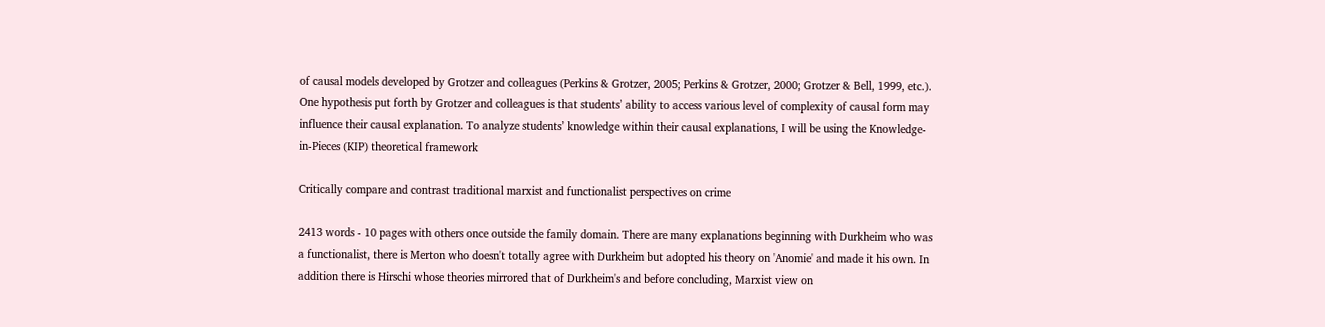of causal models developed by Grotzer and colleagues (Perkins & Grotzer, 2005; Perkins & Grotzer, 2000; Grotzer & Bell, 1999, etc.). One hypothesis put forth by Grotzer and colleagues is that students’ ability to access various level of complexity of causal form may influence their causal explanation. To analyze students’ knowledge within their causal explanations, I will be using the Knowledge-in-Pieces (KIP) theoretical framework

Critically compare and contrast traditional marxist and functionalist perspectives on crime

2413 words - 10 pages with others once outside the family domain. There are many explanations beginning with Durkheim who was a functionalist, there is Merton who doesn't totally agree with Durkheim but adopted his theory on 'Anomie' and made it his own. In addition there is Hirschi whose theories mirrored that of Durkheim's and before concluding, Marxist view on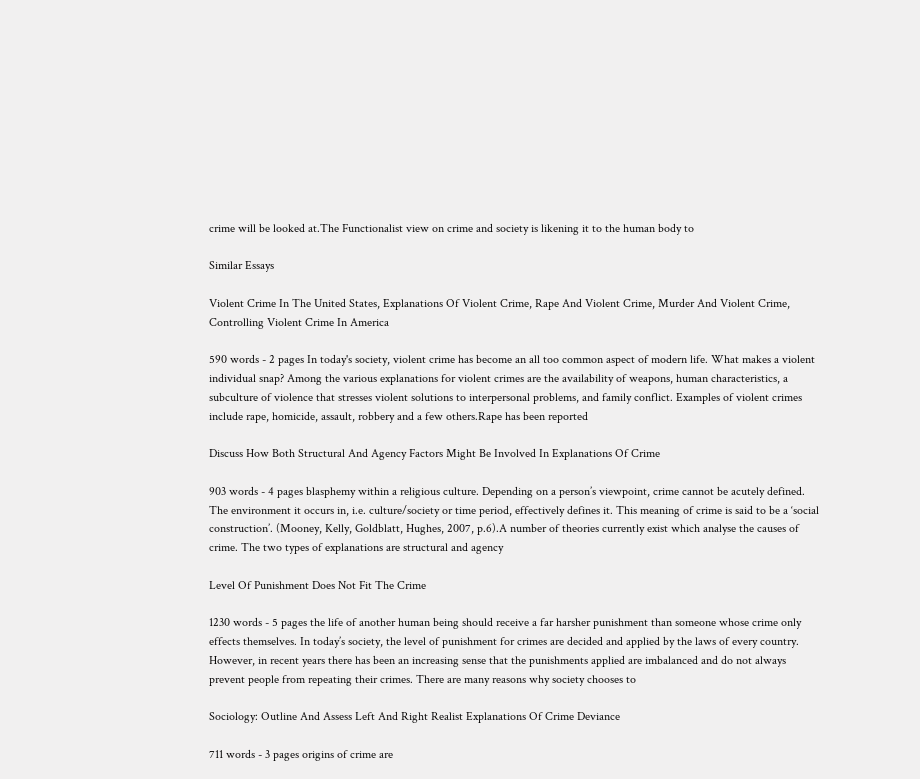crime will be looked at.The Functionalist view on crime and society is likening it to the human body to

Similar Essays

Violent Crime In The United States, Explanations Of Violent Crime, Rape And Violent Crime, Murder And Violent Crime, Controlling Violent Crime In America

590 words - 2 pages In today's society, violent crime has become an all too common aspect of modern life. What makes a violent individual snap? Among the various explanations for violent crimes are the availability of weapons, human characteristics, a subculture of violence that stresses violent solutions to interpersonal problems, and family conflict. Examples of violent crimes include rape, homicide, assault, robbery and a few others.Rape has been reported

Discuss How Both Structural And Agency Factors Might Be Involved In Explanations Of Crime

903 words - 4 pages blasphemy within a religious culture. Depending on a person’s viewpoint, crime cannot be acutely defined. The environment it occurs in, i.e. culture/society or time period, effectively defines it. This meaning of crime is said to be a ‘social construction’. (Mooney, Kelly, Goldblatt, Hughes, 2007, p.6).A number of theories currently exist which analyse the causes of crime. The two types of explanations are structural and agency

Level Of Punishment Does Not Fit The Crime

1230 words - 5 pages the life of another human being should receive a far harsher punishment than someone whose crime only effects themselves. In today’s society, the level of punishment for crimes are decided and applied by the laws of every country. However, in recent years there has been an increasing sense that the punishments applied are imbalanced and do not always prevent people from repeating their crimes. There are many reasons why society chooses to

Sociology: Outline And Assess Left And Right Realist Explanations Of Crime Deviance

711 words - 3 pages origins of crime are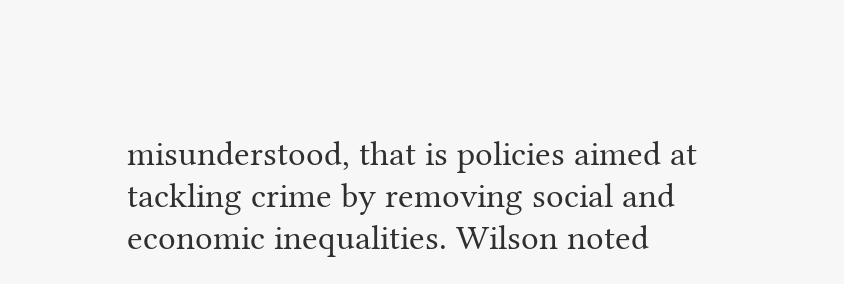misunderstood, that is policies aimed at tackling crime by removing social and economic inequalities. Wilson noted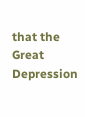that the Great Depression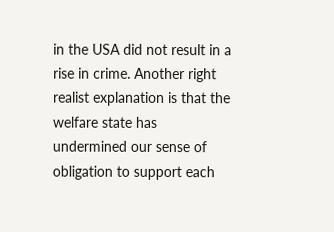in the USA did not result in a rise in crime. Another right realist explanation is that the welfare state has undermined our sense of obligation to support each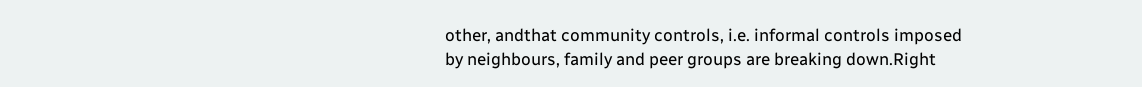other, andthat community controls, i.e. informal controls imposed by neighbours, family and peer groups are breaking down.Right